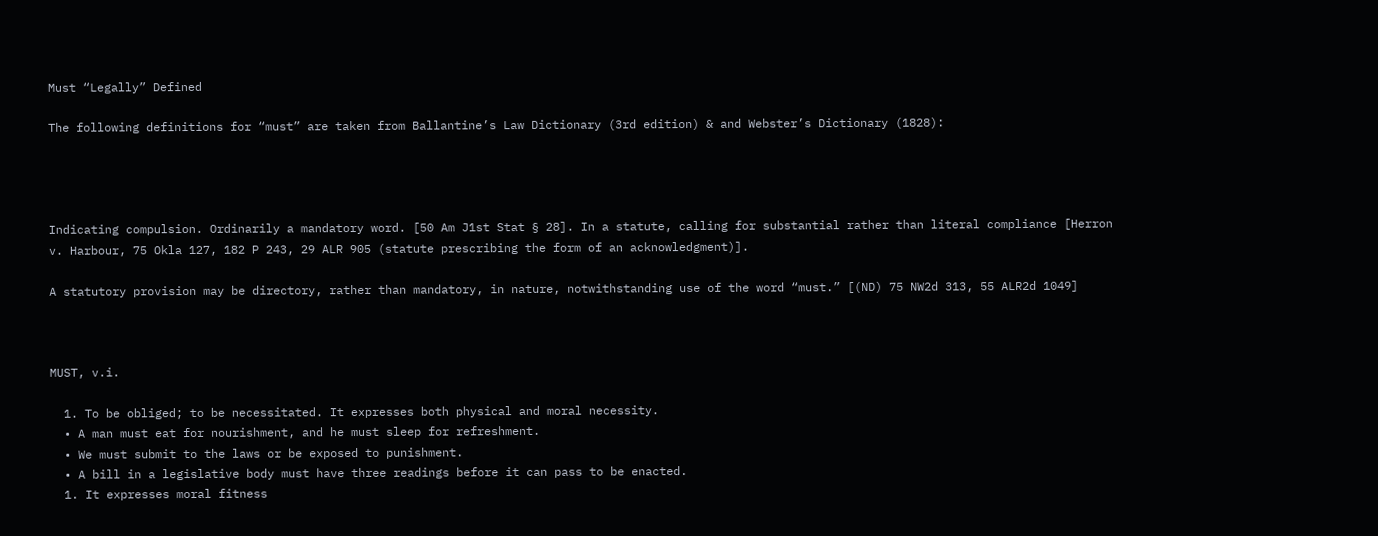Must “Legally” Defined

The following definitions for “must” are taken from Ballantine’s Law Dictionary (3rd edition) & and Webster’s Dictionary (1828):




Indicating compulsion. Ordinarily a mandatory word. [50 Am J1st Stat § 28]. In a statute, calling for substantial rather than literal compliance [Herron v. Harbour, 75 Okla 127, 182 P 243, 29 ALR 905 (statute prescribing the form of an acknowledgment)].

A statutory provision may be directory, rather than mandatory, in nature, notwithstanding use of the word “must.” [(ND) 75 NW2d 313, 55 ALR2d 1049]



MUST, v.i.

  1. To be obliged; to be necessitated. It expresses both physical and moral necessity.
  • A man must eat for nourishment, and he must sleep for refreshment.
  • We must submit to the laws or be exposed to punishment.
  • A bill in a legislative body must have three readings before it can pass to be enacted.
  1. It expresses moral fitness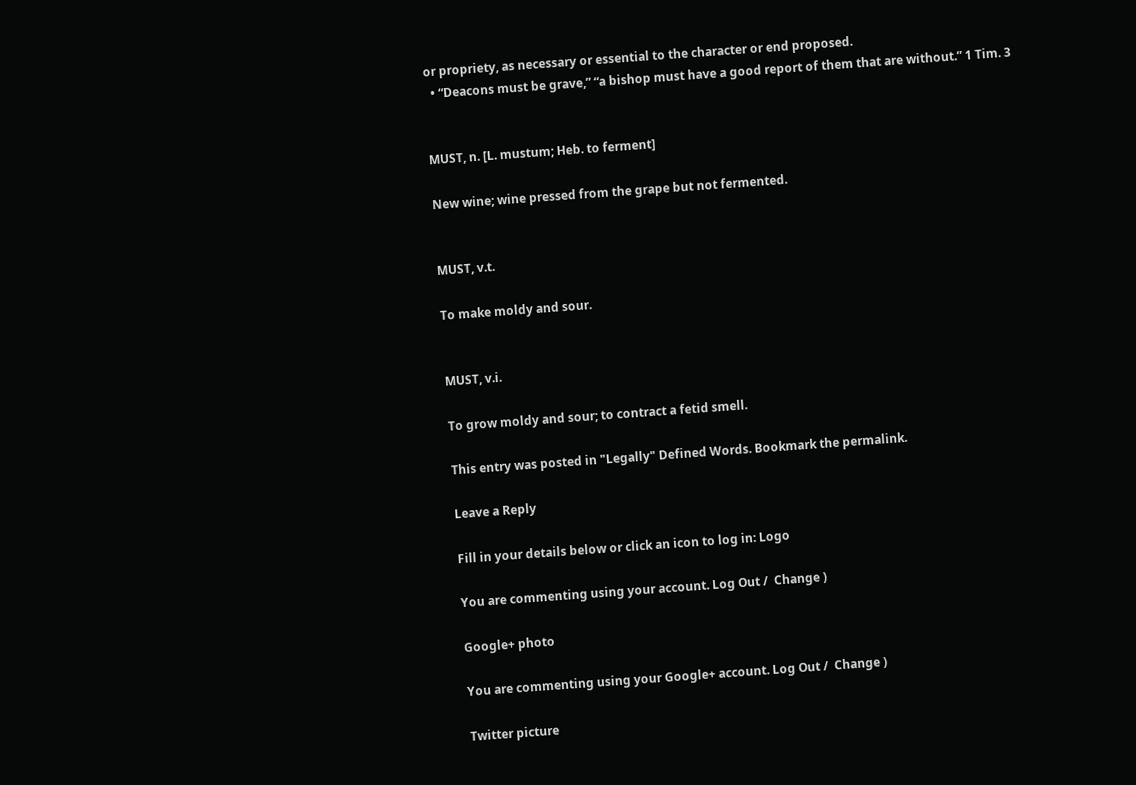or propriety, as necessary or essential to the character or end proposed.
  • “Deacons must be grave,” “a bishop must have a good report of them that are without.” 1 Tim. 3


MUST, n. [L. mustum; Heb. to ferment]

New wine; wine pressed from the grape but not fermented.


MUST, v.t.

To make moldy and sour.


MUST, v.i.

To grow moldy and sour; to contract a fetid smell.

This entry was posted in "Legally" Defined Words. Bookmark the permalink.

Leave a Reply

Fill in your details below or click an icon to log in: Logo

You are commenting using your account. Log Out /  Change )

Google+ photo

You are commenting using your Google+ account. Log Out /  Change )

Twitter picture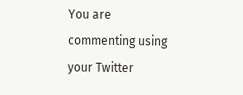You are commenting using your Twitter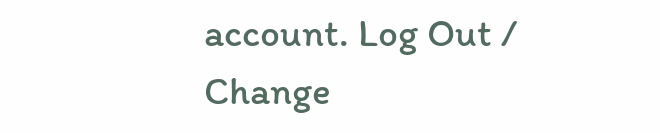account. Log Out /  Change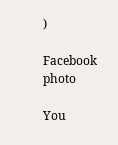)

Facebook photo

You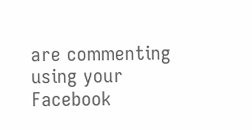are commenting using your Facebook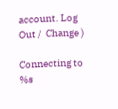account. Log Out /  Change )

Connecting to %s